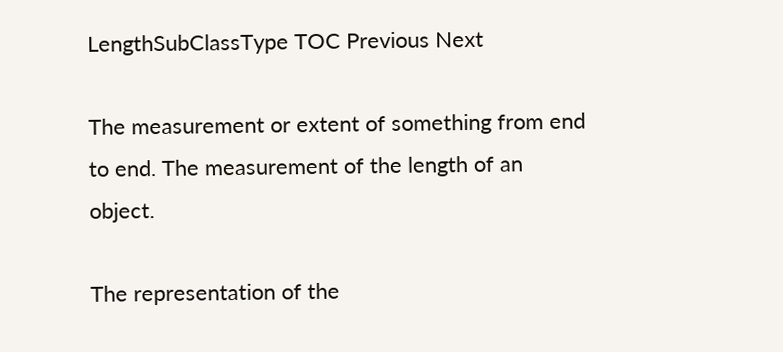LengthSubClassType TOC Previous Next

The measurement or extent of something from end to end. The measurement of the length of an object.

The representation of the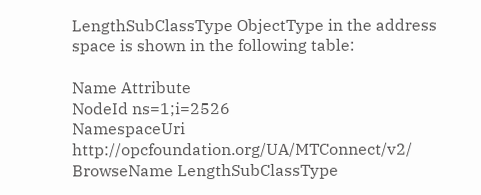LengthSubClassType ObjectType in the address space is shown in the following table:

Name Attribute
NodeId ns=1;i=2526
NamespaceUri http://opcfoundation.org/UA/MTConnect/v2/
BrowseName LengthSubClassType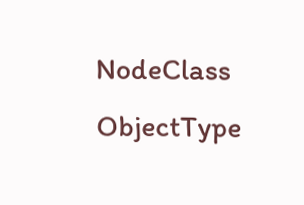NodeClass ObjectType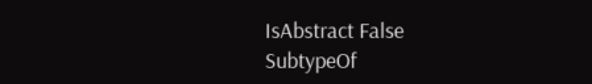IsAbstract False
SubtypeOf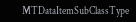MTDataItemSubClassType